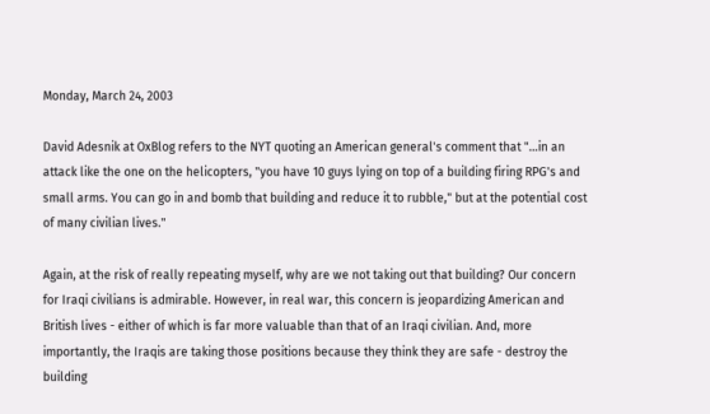Monday, March 24, 2003

David Adesnik at OxBlog refers to the NYT quoting an American general's comment that "...in an attack like the one on the helicopters, "you have 10 guys lying on top of a building firing RPG's and small arms. You can go in and bomb that building and reduce it to rubble," but at the potential cost of many civilian lives."

Again, at the risk of really repeating myself, why are we not taking out that building? Our concern for Iraqi civilians is admirable. However, in real war, this concern is jeopardizing American and British lives - either of which is far more valuable than that of an Iraqi civilian. And, more importantly, the Iraqis are taking those positions because they think they are safe - destroy the building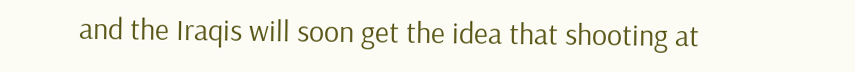and the Iraqis will soon get the idea that shooting at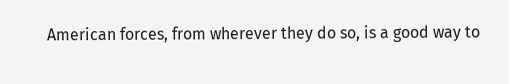American forces, from wherever they do so, is a good way to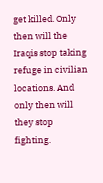get killed. Only then will the Iraqis stop taking refuge in civilian locations. And only then will they stop fighting.